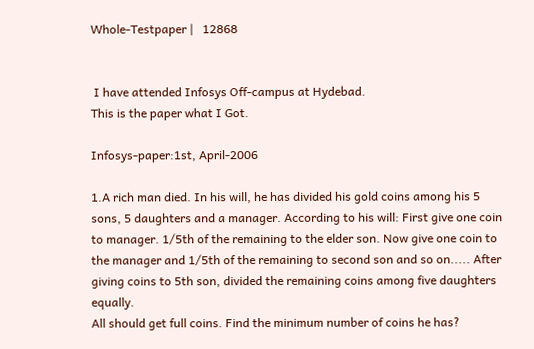Whole-Testpaper |   12868


 I have attended Infosys Off-campus at Hydebad.
This is the paper what I Got.

Infosys-paper:1st, April-2006

1.A rich man died. In his will, he has divided his gold coins among his 5 sons, 5 daughters and a manager. According to his will: First give one coin to manager. 1/5th of the remaining to the elder son. Now give one coin to the manager and 1/5th of the remaining to second son and so on..... After giving coins to 5th son, divided the remaining coins among five daughters equally.
All should get full coins. Find the minimum number of coins he has?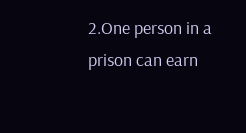2.One person in a prison can earn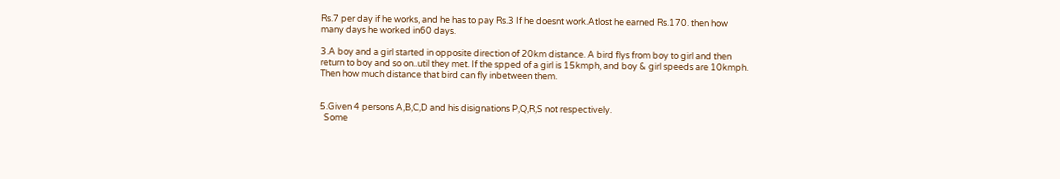Rs.7 per day if he works, and he has to pay Rs.3 If he doesnt work.Atlost he earned Rs.170. then how many days he worked in60 days.

3.A boy and a girl started in opposite direction of 20km distance. A bird flys from boy to girl and then return to boy and so on..util they met. If the spped of a girl is 15kmph, and boy & girl speeds are 10kmph.
Then how much distance that bird can fly inbetween them.


5.Given 4 persons A,B,C,D and his disignations P,Q,R,S not respectively.
  Some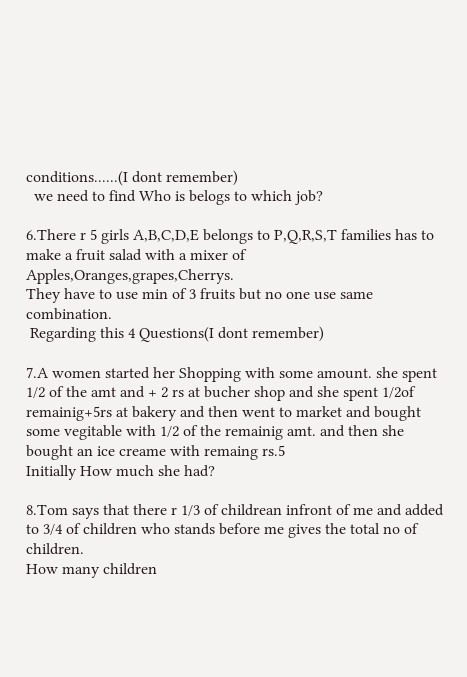conditions......(I dont remember)
  we need to find Who is belogs to which job?

6.There r 5 girls A,B,C,D,E belongs to P,Q,R,S,T families has to make a fruit salad with a mixer of Apples,Oranges,grapes,Cherrys.
They have to use min of 3 fruits but no one use same combination.
 Regarding this 4 Questions(I dont remember)

7.A women started her Shopping with some amount. she spent 1/2 of the amt and + 2 rs at bucher shop and she spent 1/2of remainig+5rs at bakery and then went to market and bought some vegitable with 1/2 of the remainig amt. and then she bought an ice creame with remaing rs.5
Initially How much she had?

8.Tom says that there r 1/3 of childrean infront of me and added to 3/4 of children who stands before me gives the total no of  children.
How many children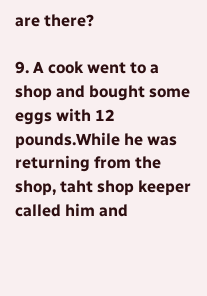are there?

9. A cook went to a shop and bought some eggs with 12 pounds.While he was returning from the shop, taht shop keeper called him and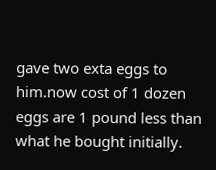gave two exta eggs to him.now cost of 1 dozen eggs are 1 pound less than what he bought initially.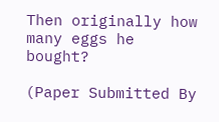Then originally how many eggs he bought?

(Paper Submitted By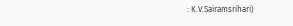: K.V.Sairamsrihari)